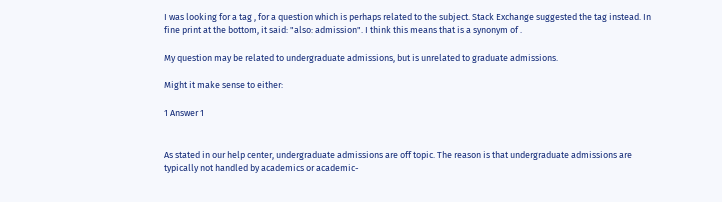I was looking for a tag , for a question which is perhaps related to the subject. Stack Exchange suggested the tag instead. In fine print at the bottom, it said: "also: admission". I think this means that is a synonym of .

My question may be related to undergraduate admissions, but is unrelated to graduate admissions.

Might it make sense to either:

1 Answer 1


As stated in our help center, undergraduate admissions are off topic. The reason is that undergraduate admissions are typically not handled by academics or academic-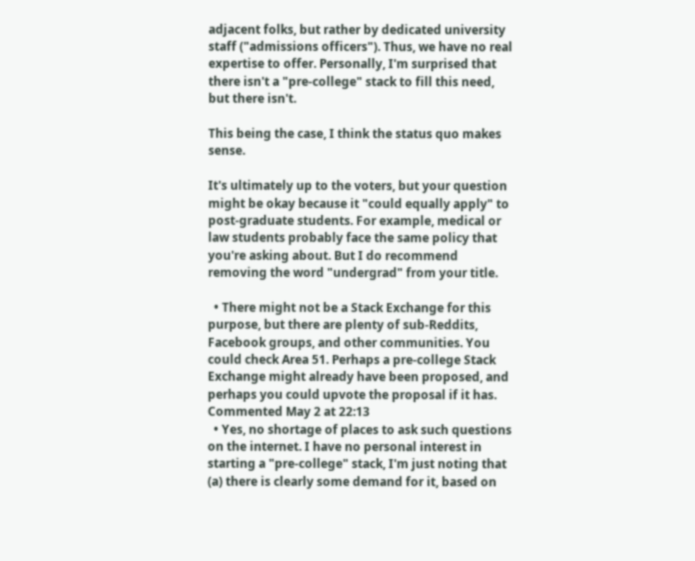adjacent folks, but rather by dedicated university staff ("admissions officers"). Thus, we have no real expertise to offer. Personally, I'm surprised that there isn't a "pre-college" stack to fill this need, but there isn't.

This being the case, I think the status quo makes sense.

It's ultimately up to the voters, but your question might be okay because it "could equally apply" to post-graduate students. For example, medical or law students probably face the same policy that you're asking about. But I do recommend removing the word "undergrad" from your title.

  • There might not be a Stack Exchange for this purpose, but there are plenty of sub-Reddits, Facebook groups, and other communities. You could check Area 51. Perhaps a pre-college Stack Exchange might already have been proposed, and perhaps you could upvote the proposal if it has. Commented May 2 at 22:13
  • Yes, no shortage of places to ask such questions on the internet. I have no personal interest in starting a "pre-college" stack, I'm just noting that (a) there is clearly some demand for it, based on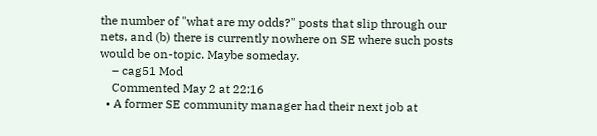the number of "what are my odds?" posts that slip through our nets, and (b) there is currently nowhere on SE where such posts would be on-topic. Maybe someday.
    – cag51 Mod
    Commented May 2 at 22:16
  • A former SE community manager had their next job at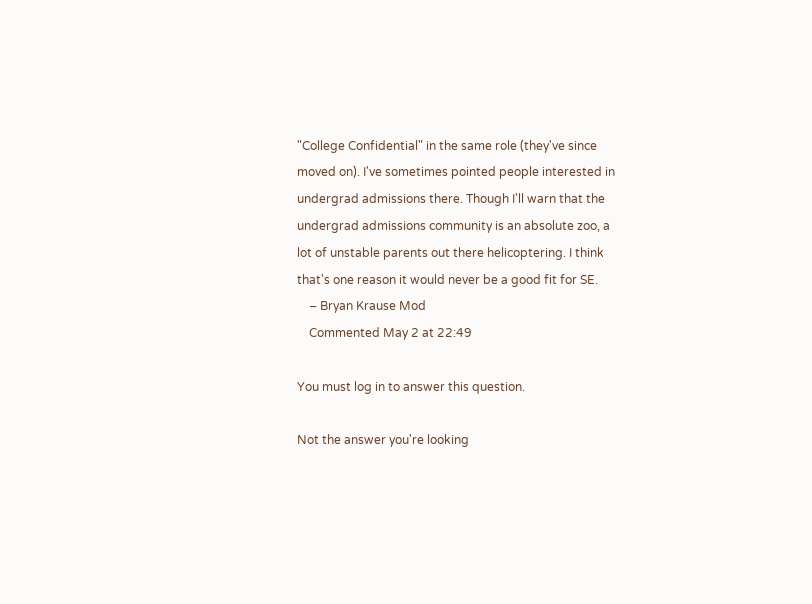"College Confidential" in the same role (they've since moved on). I've sometimes pointed people interested in undergrad admissions there. Though I'll warn that the undergrad admissions community is an absolute zoo, a lot of unstable parents out there helicoptering. I think that's one reason it would never be a good fit for SE.
    – Bryan Krause Mod
    Commented May 2 at 22:49

You must log in to answer this question.

Not the answer you're looking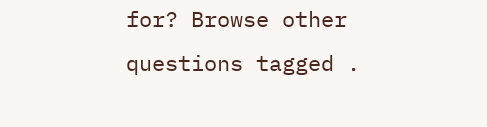for? Browse other questions tagged .